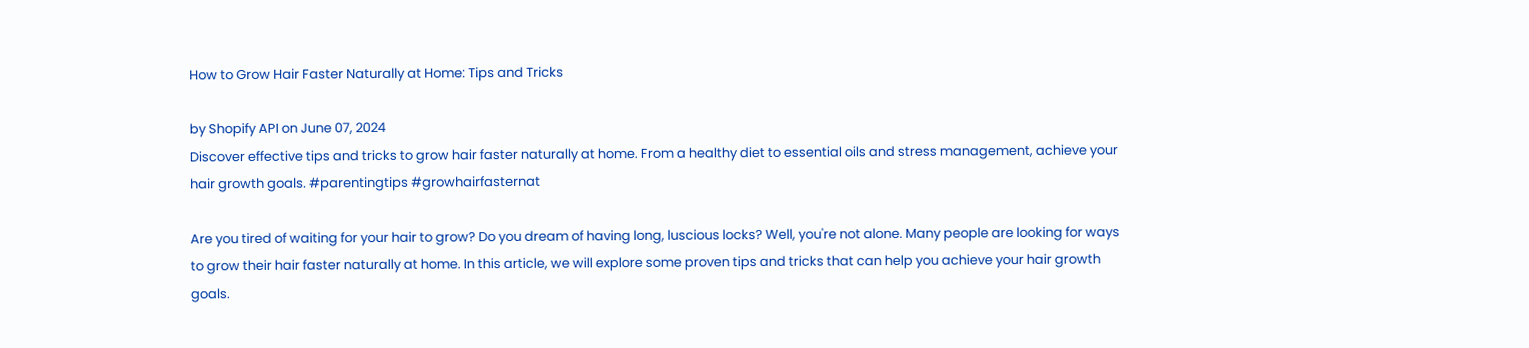How to Grow Hair Faster Naturally at Home: Tips and Tricks

by Shopify API on June 07, 2024
Discover effective tips and tricks to grow hair faster naturally at home. From a healthy diet to essential oils and stress management, achieve your hair growth goals. #parentingtips #growhairfasternat

Are you tired of waiting for your hair to grow? Do you dream of having long, luscious locks? Well, you're not alone. Many people are looking for ways to grow their hair faster naturally at home. In this article, we will explore some proven tips and tricks that can help you achieve your hair growth goals.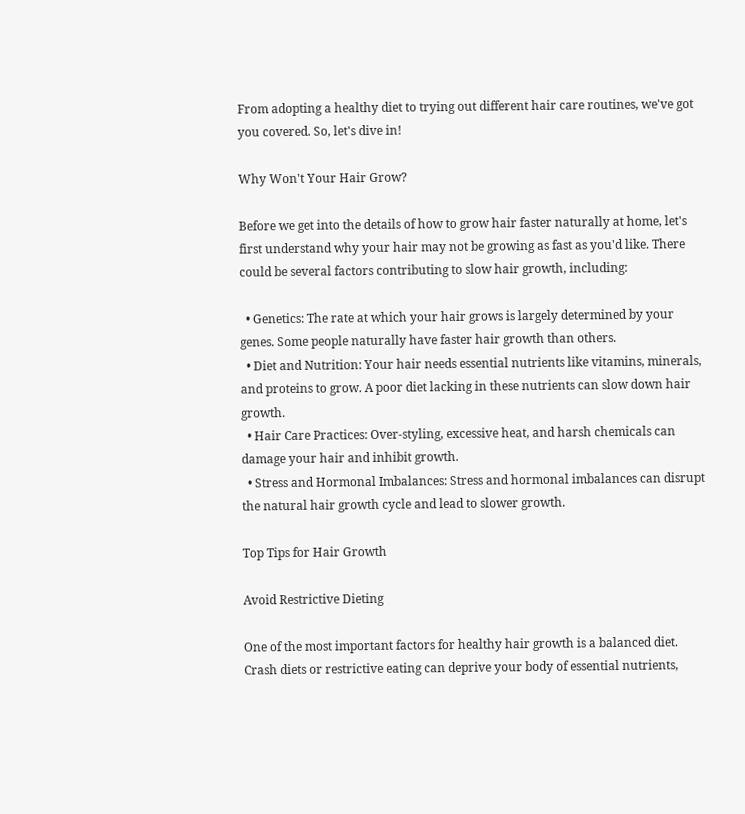From adopting a healthy diet to trying out different hair care routines, we've got you covered. So, let's dive in!

Why Won't Your Hair Grow?

Before we get into the details of how to grow hair faster naturally at home, let's first understand why your hair may not be growing as fast as you'd like. There could be several factors contributing to slow hair growth, including:

  • Genetics: The rate at which your hair grows is largely determined by your genes. Some people naturally have faster hair growth than others.
  • Diet and Nutrition: Your hair needs essential nutrients like vitamins, minerals, and proteins to grow. A poor diet lacking in these nutrients can slow down hair growth.
  • Hair Care Practices: Over-styling, excessive heat, and harsh chemicals can damage your hair and inhibit growth.
  • Stress and Hormonal Imbalances: Stress and hormonal imbalances can disrupt the natural hair growth cycle and lead to slower growth.

Top Tips for Hair Growth

Avoid Restrictive Dieting

One of the most important factors for healthy hair growth is a balanced diet. Crash diets or restrictive eating can deprive your body of essential nutrients,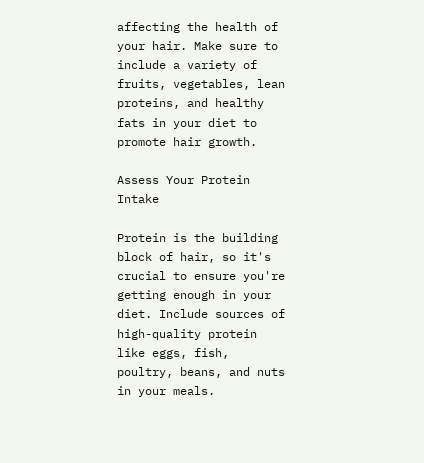affecting the health of your hair. Make sure to include a variety of fruits, vegetables, lean proteins, and healthy fats in your diet to promote hair growth.

Assess Your Protein Intake

Protein is the building block of hair, so it's crucial to ensure you're getting enough in your diet. Include sources of high-quality protein like eggs, fish, poultry, beans, and nuts in your meals.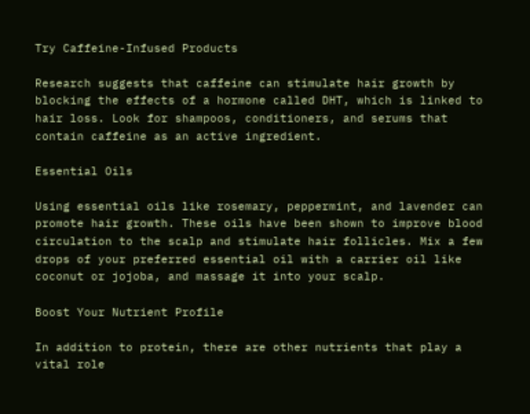Try Caffeine-Infused Products

Research suggests that caffeine can stimulate hair growth by blocking the effects of a hormone called DHT, which is linked to hair loss. Look for shampoos, conditioners, and serums that contain caffeine as an active ingredient.

Essential Oils

Using essential oils like rosemary, peppermint, and lavender can promote hair growth. These oils have been shown to improve blood circulation to the scalp and stimulate hair follicles. Mix a few drops of your preferred essential oil with a carrier oil like coconut or jojoba, and massage it into your scalp.

Boost Your Nutrient Profile

In addition to protein, there are other nutrients that play a vital role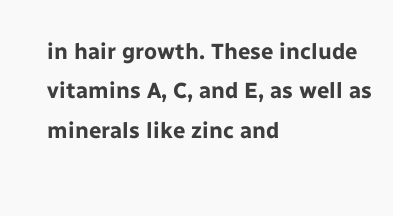in hair growth. These include vitamins A, C, and E, as well as minerals like zinc and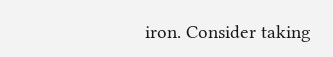iron. Consider taking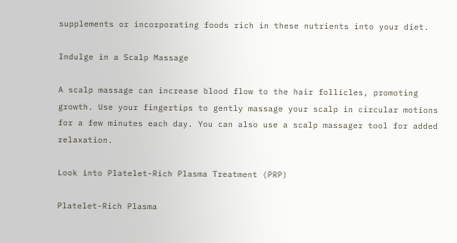supplements or incorporating foods rich in these nutrients into your diet.

Indulge in a Scalp Massage

A scalp massage can increase blood flow to the hair follicles, promoting growth. Use your fingertips to gently massage your scalp in circular motions for a few minutes each day. You can also use a scalp massager tool for added relaxation.

Look into Platelet-Rich Plasma Treatment (PRP)

Platelet-Rich Plasma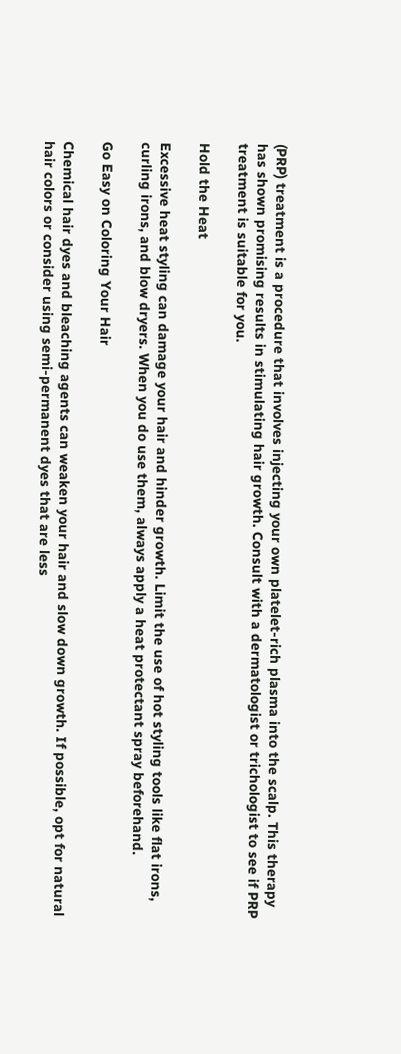(PRP) treatment is a procedure that involves injecting your own platelet-rich plasma into the scalp. This therapy has shown promising results in stimulating hair growth. Consult with a dermatologist or trichologist to see if PRP treatment is suitable for you.

Hold the Heat

Excessive heat styling can damage your hair and hinder growth. Limit the use of hot styling tools like flat irons, curling irons, and blow dryers. When you do use them, always apply a heat protectant spray beforehand.

Go Easy on Coloring Your Hair

Chemical hair dyes and bleaching agents can weaken your hair and slow down growth. If possible, opt for natural hair colors or consider using semi-permanent dyes that are less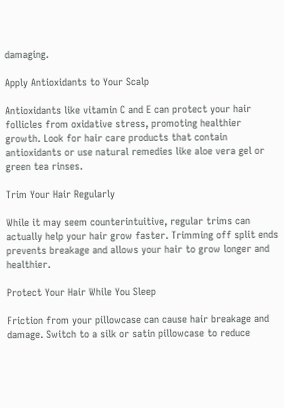damaging.

Apply Antioxidants to Your Scalp

Antioxidants like vitamin C and E can protect your hair follicles from oxidative stress, promoting healthier growth. Look for hair care products that contain antioxidants or use natural remedies like aloe vera gel or green tea rinses.

Trim Your Hair Regularly

While it may seem counterintuitive, regular trims can actually help your hair grow faster. Trimming off split ends prevents breakage and allows your hair to grow longer and healthier.

Protect Your Hair While You Sleep

Friction from your pillowcase can cause hair breakage and damage. Switch to a silk or satin pillowcase to reduce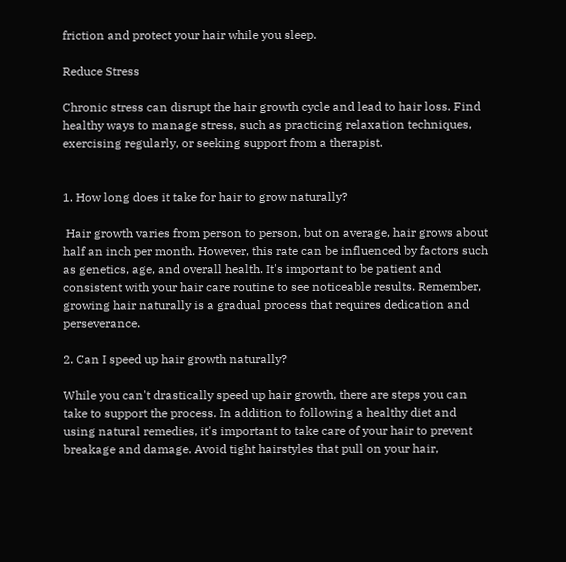friction and protect your hair while you sleep.

Reduce Stress

Chronic stress can disrupt the hair growth cycle and lead to hair loss. Find healthy ways to manage stress, such as practicing relaxation techniques, exercising regularly, or seeking support from a therapist.


1. How long does it take for hair to grow naturally?

 Hair growth varies from person to person, but on average, hair grows about half an inch per month. However, this rate can be influenced by factors such as genetics, age, and overall health. It's important to be patient and consistent with your hair care routine to see noticeable results. Remember, growing hair naturally is a gradual process that requires dedication and perseverance.

2. Can I speed up hair growth naturally?

While you can't drastically speed up hair growth, there are steps you can take to support the process. In addition to following a healthy diet and using natural remedies, it's important to take care of your hair to prevent breakage and damage. Avoid tight hairstyles that pull on your hair,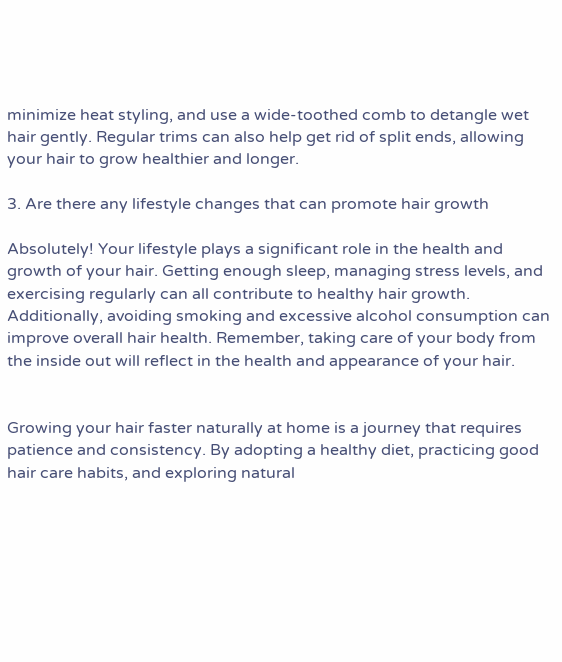minimize heat styling, and use a wide-toothed comb to detangle wet hair gently. Regular trims can also help get rid of split ends, allowing your hair to grow healthier and longer.

3. Are there any lifestyle changes that can promote hair growth

Absolutely! Your lifestyle plays a significant role in the health and growth of your hair. Getting enough sleep, managing stress levels, and exercising regularly can all contribute to healthy hair growth. Additionally, avoiding smoking and excessive alcohol consumption can improve overall hair health. Remember, taking care of your body from the inside out will reflect in the health and appearance of your hair.


Growing your hair faster naturally at home is a journey that requires patience and consistency. By adopting a healthy diet, practicing good hair care habits, and exploring natural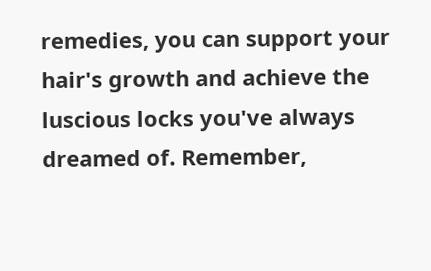remedies, you can support your hair's growth and achieve the luscious locks you've always dreamed of. Remember,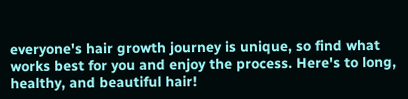everyone's hair growth journey is unique, so find what works best for you and enjoy the process. Here's to long, healthy, and beautiful hair!